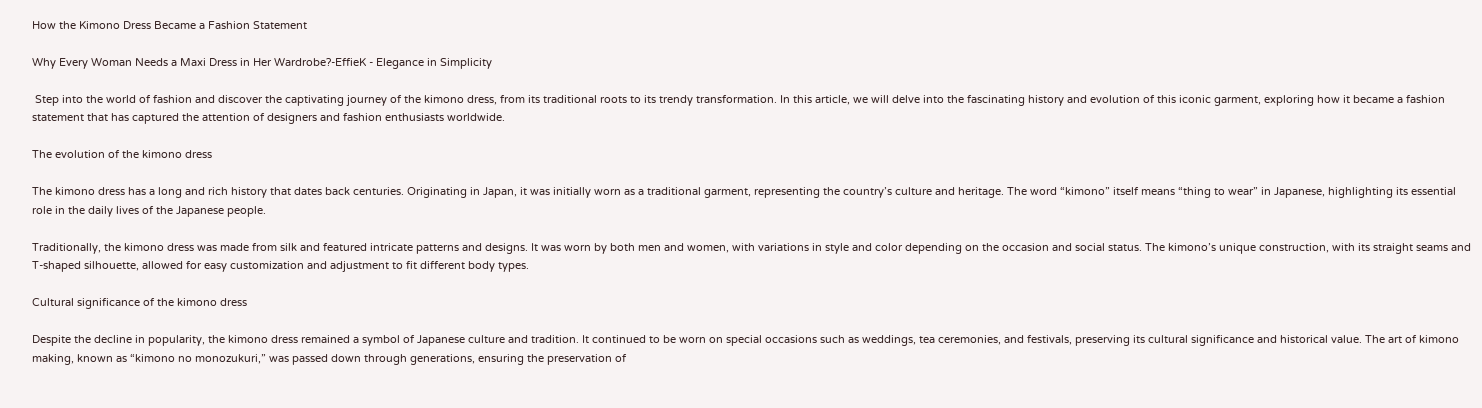How the Kimono Dress Became a Fashion Statement

Why Every Woman Needs a Maxi Dress in Her Wardrobe?-EffieK - Elegance in Simplicity

 Step into the world of fashion and discover the captivating journey of the kimono dress, from its traditional roots to its trendy transformation. In this article, we will delve into the fascinating history and evolution of this iconic garment, exploring how it became a fashion statement that has captured the attention of designers and fashion enthusiasts worldwide.

The evolution of the kimono dress

The kimono dress has a long and rich history that dates back centuries. Originating in Japan, it was initially worn as a traditional garment, representing the country’s culture and heritage. The word “kimono” itself means “thing to wear” in Japanese, highlighting its essential role in the daily lives of the Japanese people.

Traditionally, the kimono dress was made from silk and featured intricate patterns and designs. It was worn by both men and women, with variations in style and color depending on the occasion and social status. The kimono’s unique construction, with its straight seams and T-shaped silhouette, allowed for easy customization and adjustment to fit different body types.

Cultural significance of the kimono dress

Despite the decline in popularity, the kimono dress remained a symbol of Japanese culture and tradition. It continued to be worn on special occasions such as weddings, tea ceremonies, and festivals, preserving its cultural significance and historical value. The art of kimono making, known as “kimono no monozukuri,” was passed down through generations, ensuring the preservation of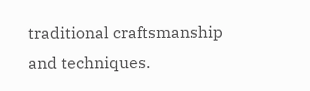traditional craftsmanship and techniques.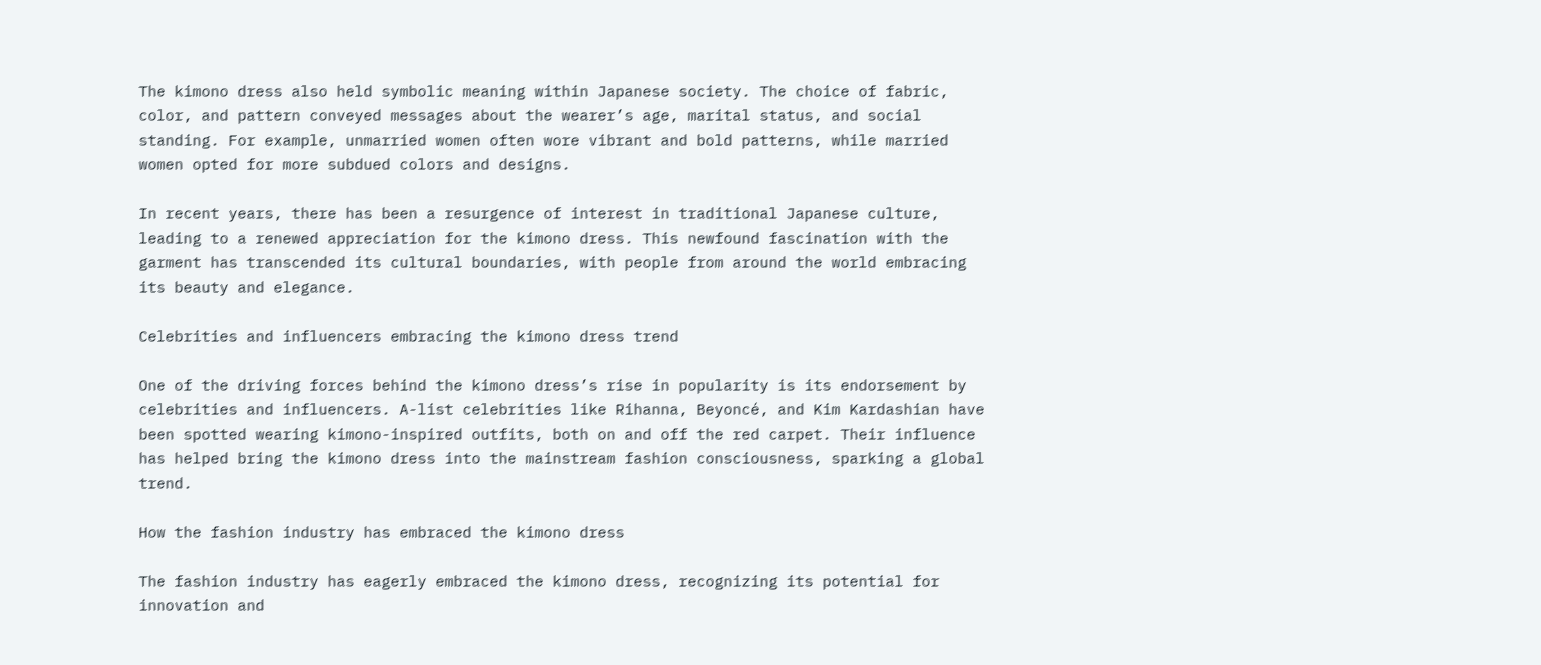The kimono dress also held symbolic meaning within Japanese society. The choice of fabric, color, and pattern conveyed messages about the wearer’s age, marital status, and social standing. For example, unmarried women often wore vibrant and bold patterns, while married women opted for more subdued colors and designs.

In recent years, there has been a resurgence of interest in traditional Japanese culture, leading to a renewed appreciation for the kimono dress. This newfound fascination with the garment has transcended its cultural boundaries, with people from around the world embracing its beauty and elegance.

Celebrities and influencers embracing the kimono dress trend

One of the driving forces behind the kimono dress’s rise in popularity is its endorsement by celebrities and influencers. A-list celebrities like Rihanna, Beyoncé, and Kim Kardashian have been spotted wearing kimono-inspired outfits, both on and off the red carpet. Their influence has helped bring the kimono dress into the mainstream fashion consciousness, sparking a global trend.

How the fashion industry has embraced the kimono dress

The fashion industry has eagerly embraced the kimono dress, recognizing its potential for innovation and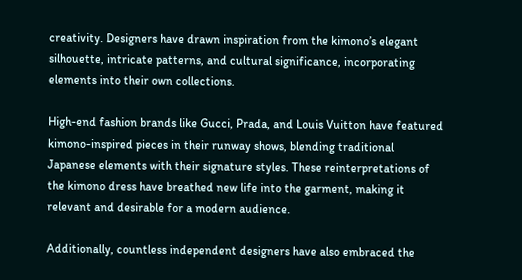creativity. Designers have drawn inspiration from the kimono’s elegant silhouette, intricate patterns, and cultural significance, incorporating elements into their own collections.

High-end fashion brands like Gucci, Prada, and Louis Vuitton have featured kimono-inspired pieces in their runway shows, blending traditional Japanese elements with their signature styles. These reinterpretations of the kimono dress have breathed new life into the garment, making it relevant and desirable for a modern audience.

Additionally, countless independent designers have also embraced the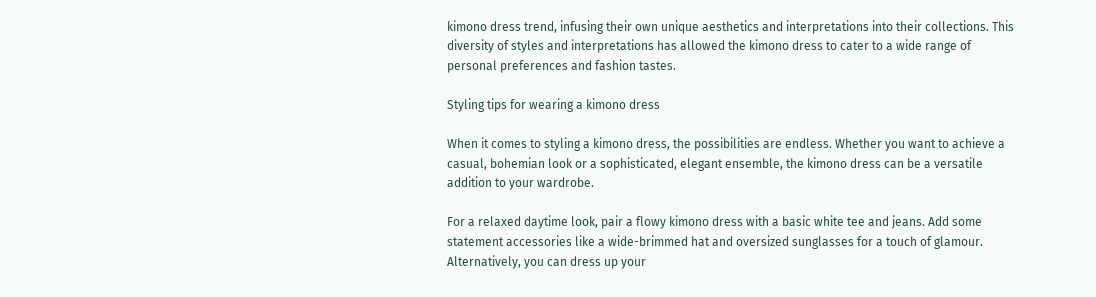kimono dress trend, infusing their own unique aesthetics and interpretations into their collections. This diversity of styles and interpretations has allowed the kimono dress to cater to a wide range of personal preferences and fashion tastes.

Styling tips for wearing a kimono dress

When it comes to styling a kimono dress, the possibilities are endless. Whether you want to achieve a casual, bohemian look or a sophisticated, elegant ensemble, the kimono dress can be a versatile addition to your wardrobe.

For a relaxed daytime look, pair a flowy kimono dress with a basic white tee and jeans. Add some statement accessories like a wide-brimmed hat and oversized sunglasses for a touch of glamour. Alternatively, you can dress up your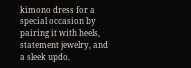kimono dress for a special occasion by pairing it with heels, statement jewelry, and a sleek updo.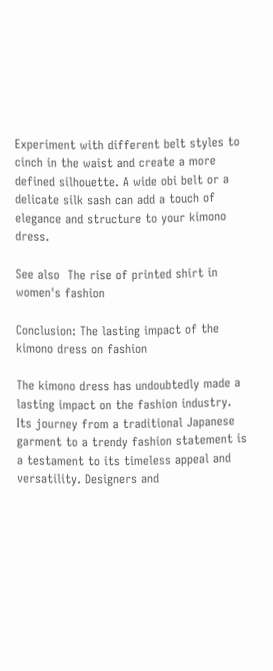Experiment with different belt styles to cinch in the waist and create a more defined silhouette. A wide obi belt or a delicate silk sash can add a touch of elegance and structure to your kimono dress.

See also  The rise of printed shirt in women's fashion

Conclusion: The lasting impact of the kimono dress on fashion

The kimono dress has undoubtedly made a lasting impact on the fashion industry. Its journey from a traditional Japanese garment to a trendy fashion statement is a testament to its timeless appeal and versatility. Designers and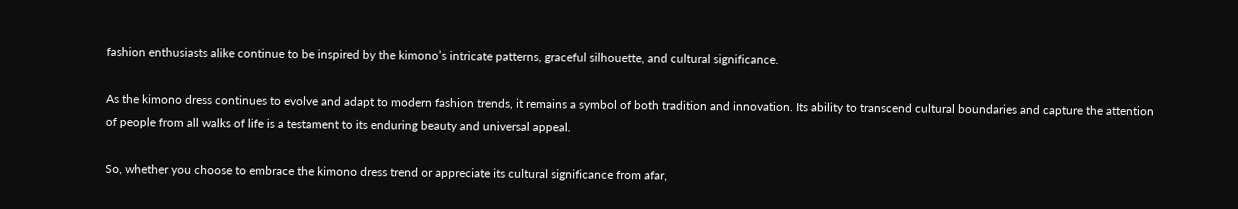fashion enthusiasts alike continue to be inspired by the kimono’s intricate patterns, graceful silhouette, and cultural significance.

As the kimono dress continues to evolve and adapt to modern fashion trends, it remains a symbol of both tradition and innovation. Its ability to transcend cultural boundaries and capture the attention of people from all walks of life is a testament to its enduring beauty and universal appeal.

So, whether you choose to embrace the kimono dress trend or appreciate its cultural significance from afar,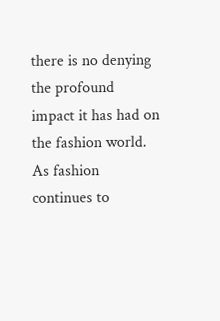there is no denying the profound impact it has had on the fashion world. As fashion continues to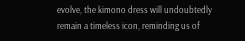evolve, the kimono dress will undoubtedly remain a timeless icon, reminding us of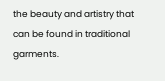the beauty and artistry that can be found in traditional garments.